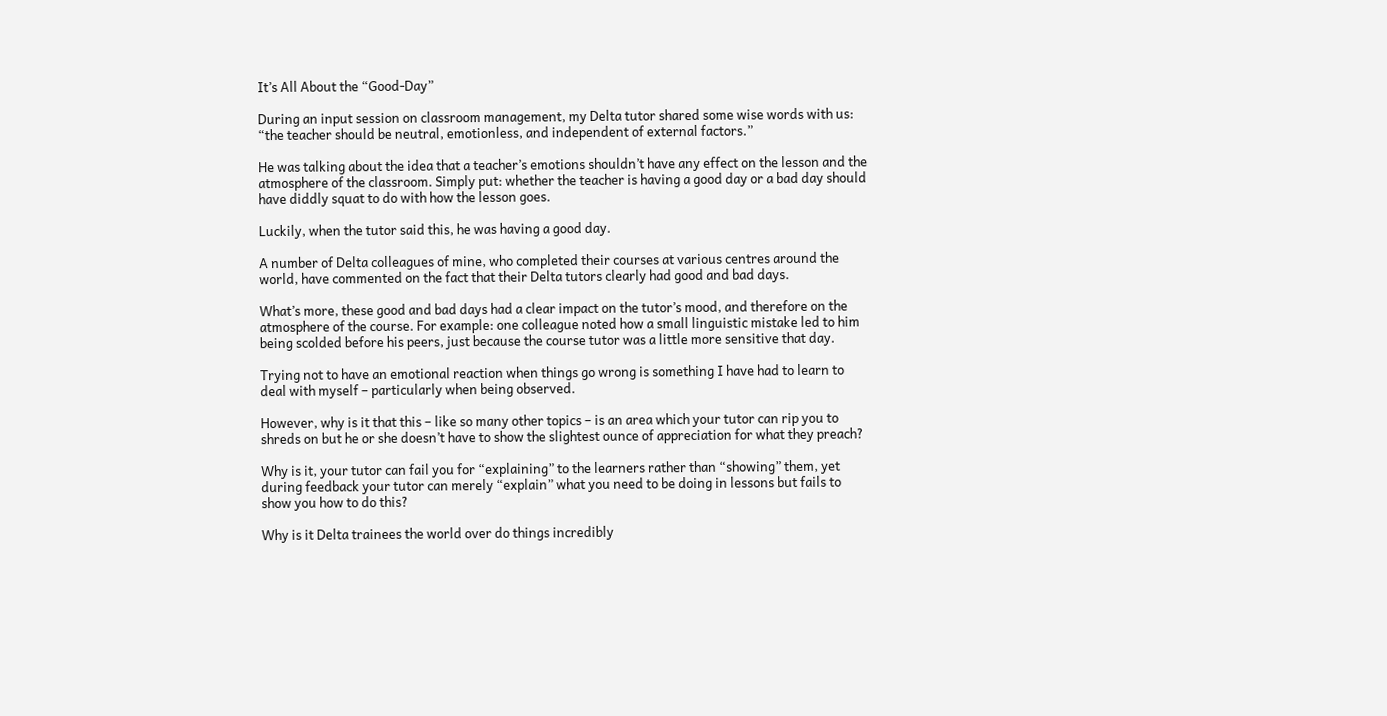It’s All About the “Good-Day”

During an input session on classroom management, my Delta tutor shared some wise words with us: “the teacher should be neutral, emotionless, and independent of external factors.”

He was talking about the idea that a teacher’s emotions shouldn’t have any effect on the lesson and the atmosphere of the classroom. Simply put: whether the teacher is having a good day or a bad day should have diddly squat to do with how the lesson goes.

Luckily, when the tutor said this, he was having a good day.

A number of Delta colleagues of mine, who completed their courses at various centres around the world, have commented on the fact that their Delta tutors clearly had good and bad days.

What’s more, these good and bad days had a clear impact on the tutor’s mood, and therefore on the atmosphere of the course. For example: one colleague noted how a small linguistic mistake led to him being scolded before his peers, just because the course tutor was a little more sensitive that day.

Trying not to have an emotional reaction when things go wrong is something I have had to learn to deal with myself – particularly when being observed.

However, why is it that this – like so many other topics – is an area which your tutor can rip you to shreds on but he or she doesn’t have to show the slightest ounce of appreciation for what they preach?

Why is it, your tutor can fail you for “explaining” to the learners rather than “showing” them, yet during feedback your tutor can merely “explain” what you need to be doing in lessons but fails to show you how to do this?

Why is it Delta trainees the world over do things incredibly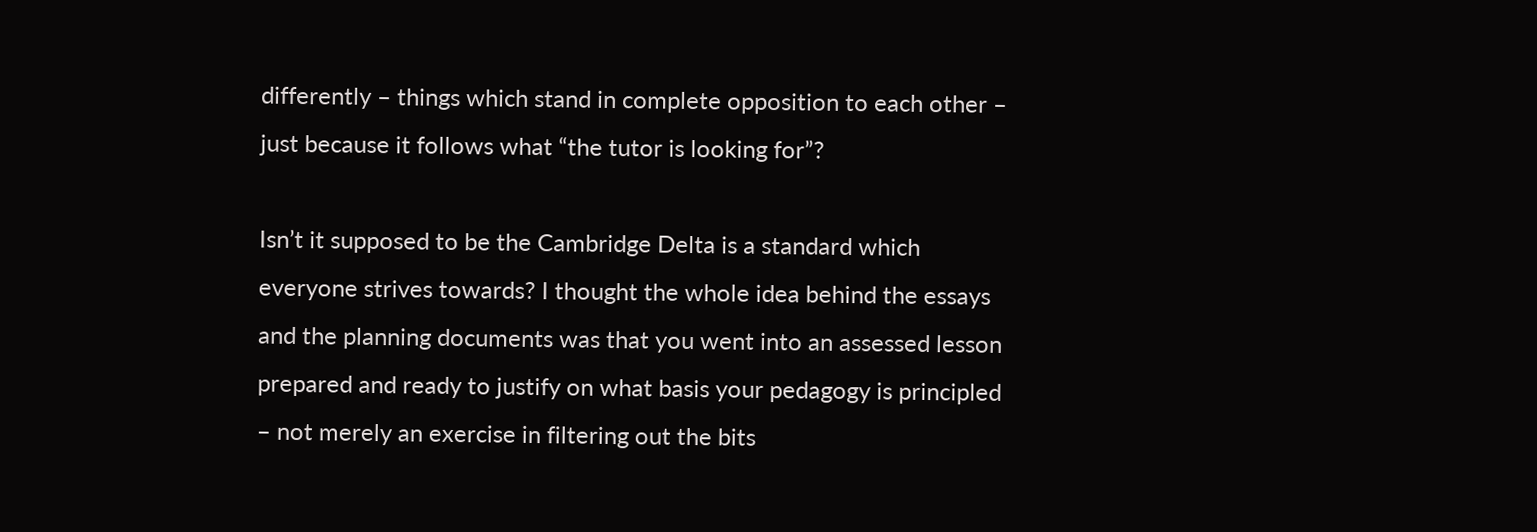differently – things which stand in complete opposition to each other – just because it follows what “the tutor is looking for”?

Isn’t it supposed to be the Cambridge Delta is a standard which everyone strives towards? I thought the whole idea behind the essays and the planning documents was that you went into an assessed lesson prepared and ready to justify on what basis your pedagogy is principled – not merely an exercise in filtering out the bits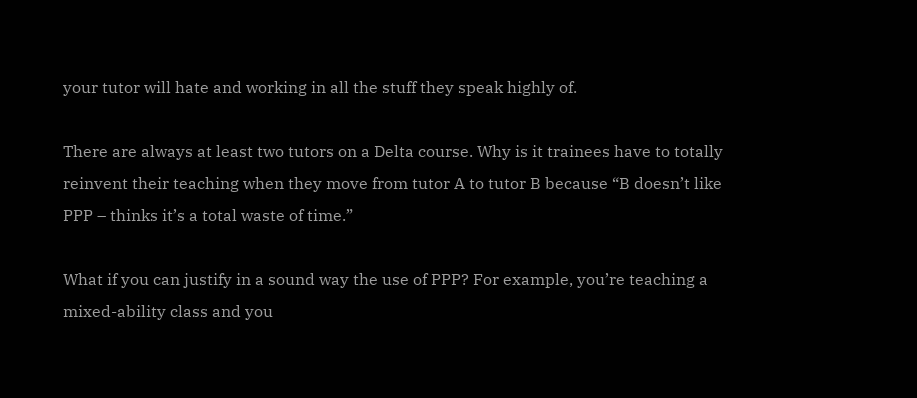your tutor will hate and working in all the stuff they speak highly of.

There are always at least two tutors on a Delta course. Why is it trainees have to totally reinvent their teaching when they move from tutor A to tutor B because “B doesn’t like PPP – thinks it’s a total waste of time.”

What if you can justify in a sound way the use of PPP? For example, you’re teaching a mixed-ability class and you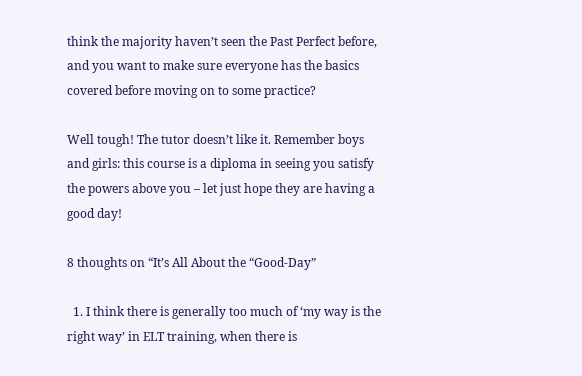think the majority haven’t seen the Past Perfect before, and you want to make sure everyone has the basics covered before moving on to some practice?

Well tough! The tutor doesn’t like it. Remember boys and girls: this course is a diploma in seeing you satisfy the powers above you – let just hope they are having a good day!

8 thoughts on “It’s All About the “Good-Day”

  1. I think there is generally too much of ‘my way is the right way’ in ELT training, when there is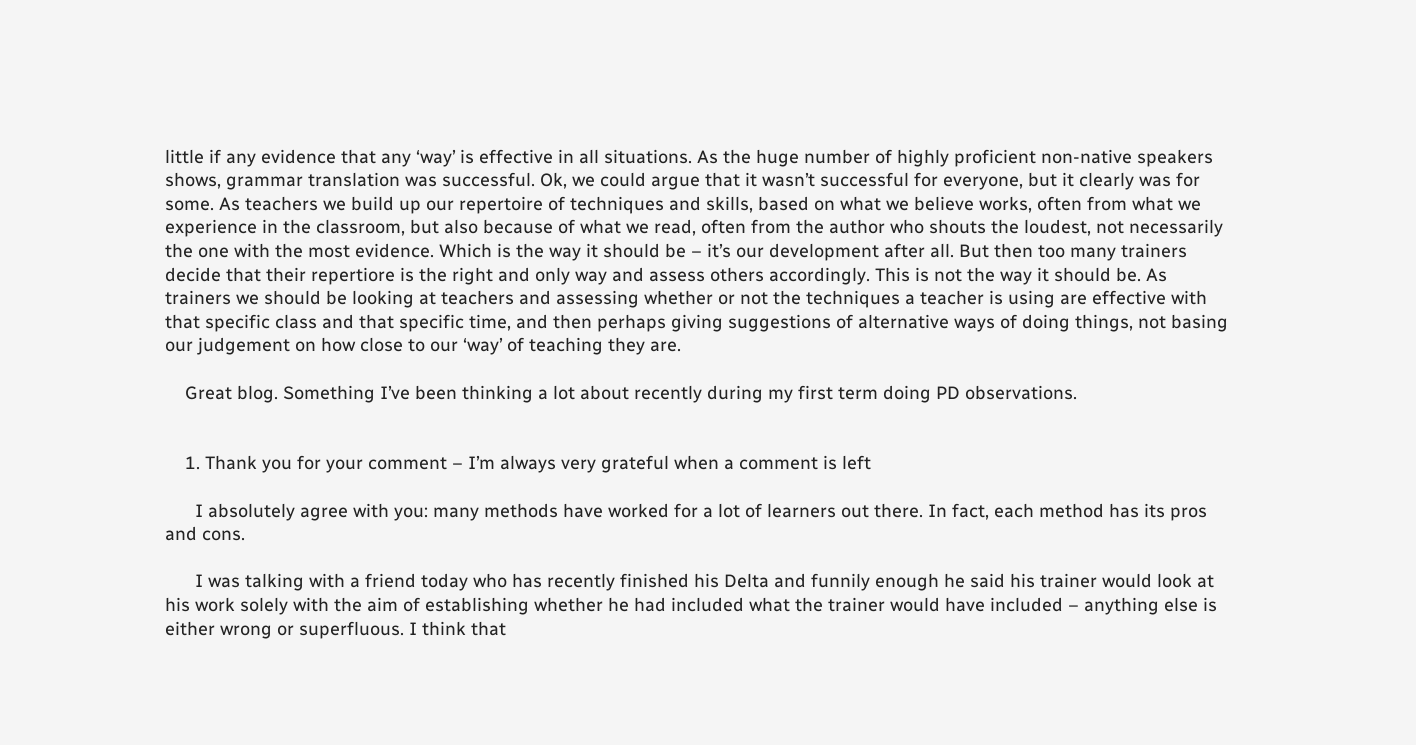little if any evidence that any ‘way’ is effective in all situations. As the huge number of highly proficient non-native speakers shows, grammar translation was successful. Ok, we could argue that it wasn’t successful for everyone, but it clearly was for some. As teachers we build up our repertoire of techniques and skills, based on what we believe works, often from what we experience in the classroom, but also because of what we read, often from the author who shouts the loudest, not necessarily the one with the most evidence. Which is the way it should be – it’s our development after all. But then too many trainers decide that their repertiore is the right and only way and assess others accordingly. This is not the way it should be. As trainers we should be looking at teachers and assessing whether or not the techniques a teacher is using are effective with that specific class and that specific time, and then perhaps giving suggestions of alternative ways of doing things, not basing our judgement on how close to our ‘way’ of teaching they are.

    Great blog. Something I’ve been thinking a lot about recently during my first term doing PD observations.


    1. Thank you for your comment – I’m always very grateful when a comment is left

      I absolutely agree with you: many methods have worked for a lot of learners out there. In fact, each method has its pros and cons.

      I was talking with a friend today who has recently finished his Delta and funnily enough he said his trainer would look at his work solely with the aim of establishing whether he had included what the trainer would have included – anything else is either wrong or superfluous. I think that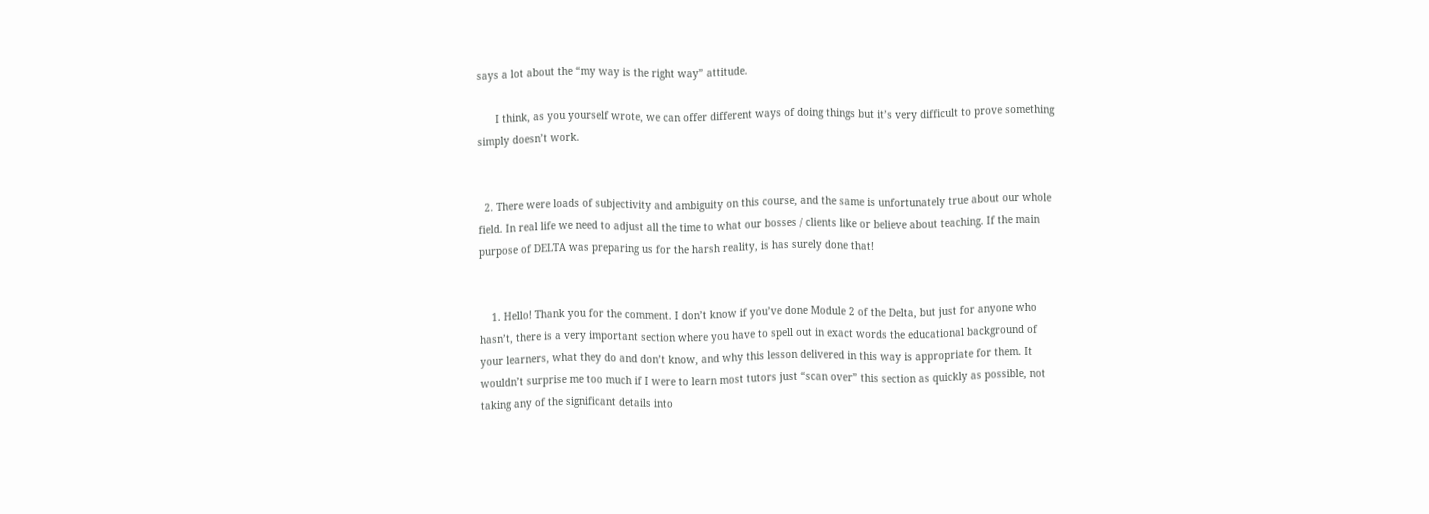says a lot about the “my way is the right way” attitude.

      I think, as you yourself wrote, we can offer different ways of doing things but it’s very difficult to prove something simply doesn’t work.


  2. There were loads of subjectivity and ambiguity on this course, and the same is unfortunately true about our whole field. In real life we need to adjust all the time to what our bosses / clients like or believe about teaching. If the main purpose of DELTA was preparing us for the harsh reality, is has surely done that!


    1. Hello! Thank you for the comment. I don’t know if you’ve done Module 2 of the Delta, but just for anyone who hasn’t, there is a very important section where you have to spell out in exact words the educational background of your learners, what they do and don’t know, and why this lesson delivered in this way is appropriate for them. It wouldn’t surprise me too much if I were to learn most tutors just “scan over” this section as quickly as possible, not taking any of the significant details into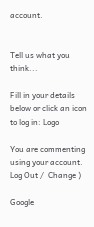account.


Tell us what you think...

Fill in your details below or click an icon to log in: Logo

You are commenting using your account. Log Out /  Change )

Google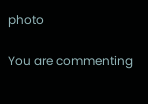photo

You are commenting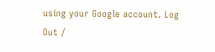using your Google account. Log Out /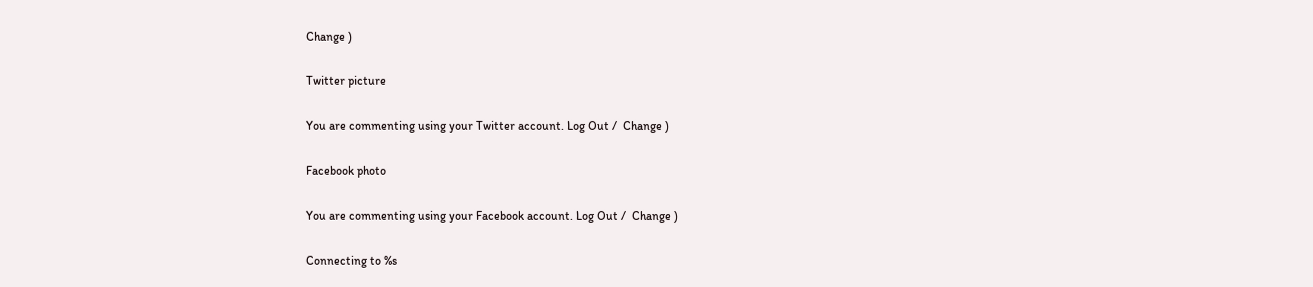Change )

Twitter picture

You are commenting using your Twitter account. Log Out /  Change )

Facebook photo

You are commenting using your Facebook account. Log Out /  Change )

Connecting to %s